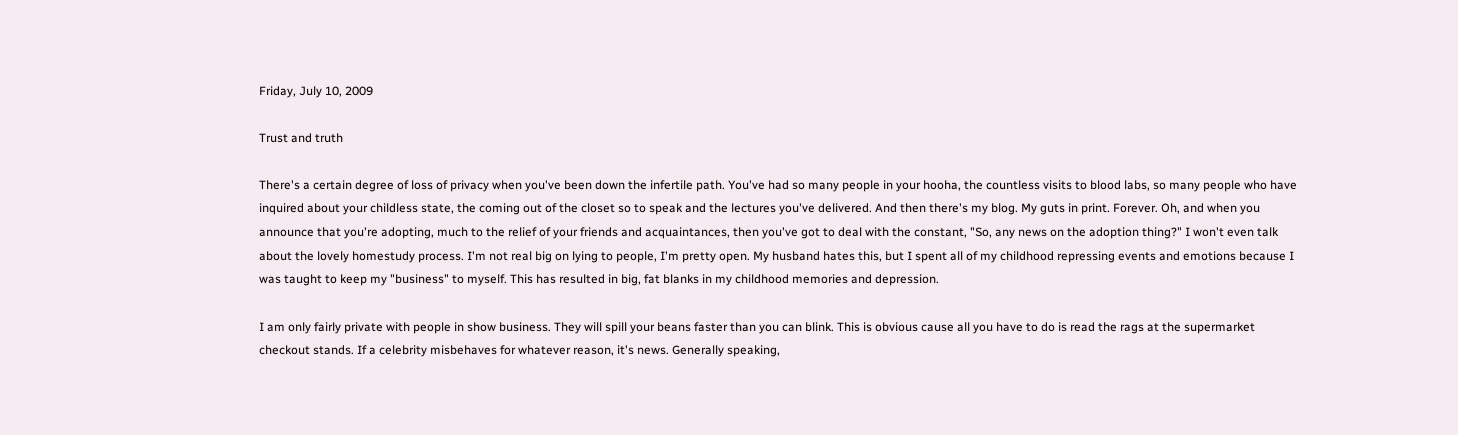Friday, July 10, 2009

Trust and truth

There's a certain degree of loss of privacy when you've been down the infertile path. You've had so many people in your hooha, the countless visits to blood labs, so many people who have inquired about your childless state, the coming out of the closet so to speak and the lectures you've delivered. And then there's my blog. My guts in print. Forever. Oh, and when you announce that you're adopting, much to the relief of your friends and acquaintances, then you've got to deal with the constant, "So, any news on the adoption thing?" I won't even talk about the lovely homestudy process. I'm not real big on lying to people, I'm pretty open. My husband hates this, but I spent all of my childhood repressing events and emotions because I was taught to keep my "business" to myself. This has resulted in big, fat blanks in my childhood memories and depression.

I am only fairly private with people in show business. They will spill your beans faster than you can blink. This is obvious cause all you have to do is read the rags at the supermarket checkout stands. If a celebrity misbehaves for whatever reason, it's news. Generally speaking,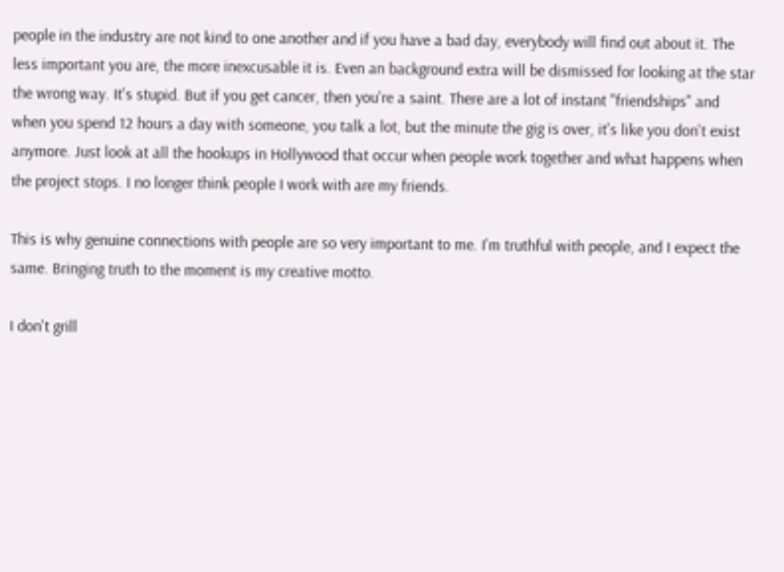people in the industry are not kind to one another and if you have a bad day, everybody will find out about it. The less important you are, the more inexcusable it is. Even an background extra will be dismissed for looking at the star the wrong way. It's stupid. But if you get cancer, then you're a saint. There are a lot of instant "friendships" and when you spend 12 hours a day with someone, you talk a lot, but the minute the gig is over, it's like you don't exist anymore. Just look at all the hookups in Hollywood that occur when people work together and what happens when the project stops. I no longer think people I work with are my friends.

This is why genuine connections with people are so very important to me. I'm truthful with people, and I expect the same. Bringing truth to the moment is my creative motto.

I don't grill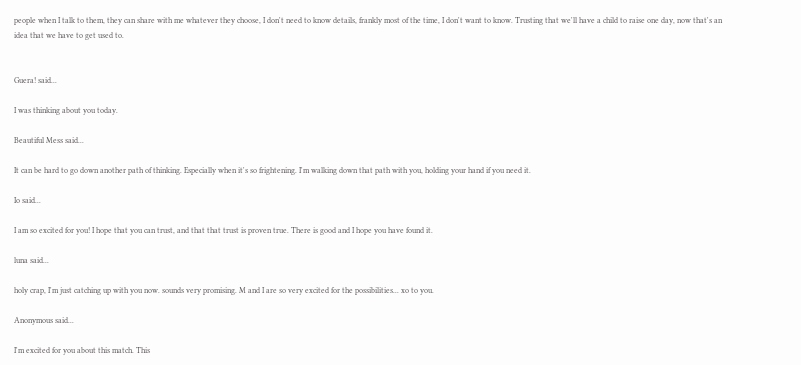people when I talk to them, they can share with me whatever they choose, I don't need to know details, frankly most of the time, I don't want to know. Trusting that we'll have a child to raise one day, now that's an idea that we have to get used to.


Guera! said...

I was thinking about you today.

Beautiful Mess said...

It can be hard to go down another path of thinking. Especially when it's so frightening. I'm walking down that path with you, holding your hand if you need it.

Io said...

I am so excited for you! I hope that you can trust, and that that trust is proven true. There is good and I hope you have found it.

luna said...

holy crap, I'm just catching up with you now. sounds very promising. M and I are so very excited for the possibilities... xo to you.

Anonymous said...

I'm excited for you about this match. This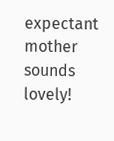expectant mother sounds lovely!